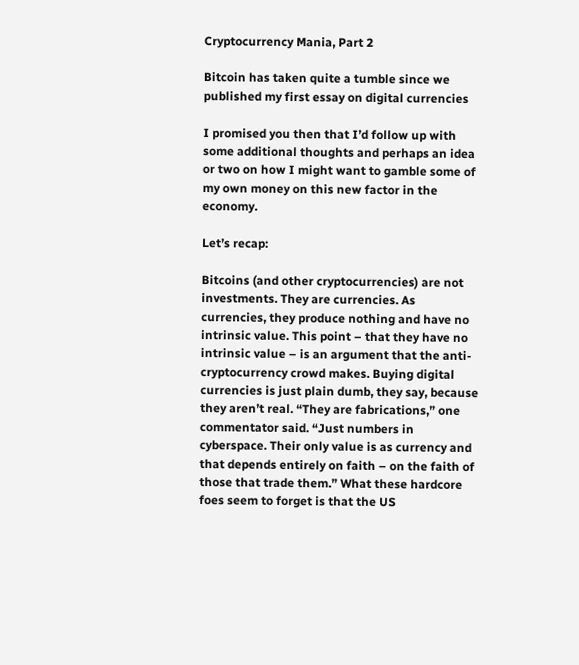Cryptocurrency Mania, Part 2

Bitcoin has taken quite a tumble since we published my first essay on digital currencies

I promised you then that I’d follow up with some additional thoughts and perhaps an idea or two on how I might want to gamble some of my own money on this new factor in the economy.

Let’s recap:

Bitcoins (and other cryptocurrencies) are not investments. They are currencies. As currencies, they produce nothing and have no intrinsic value. This point – that they have no intrinsic value – is an argument that the anti-cryptocurrency crowd makes. Buying digital currencies is just plain dumb, they say, because they aren’t real. “They are fabrications,” one commentator said. “Just numbers in cyberspace. Their only value is as currency and that depends entirely on faith – on the faith of those that trade them.” What these hardcore foes seem to forget is that the US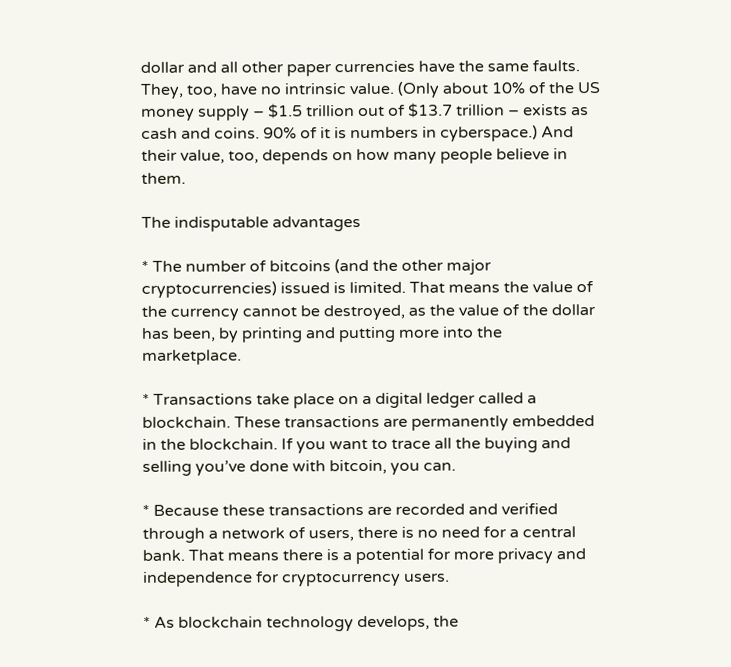dollar and all other paper currencies have the same faults. They, too, have no intrinsic value. (Only about 10% of the US money supply – $1.5 trillion out of $13.7 trillion – exists as cash and coins. 90% of it is numbers in cyberspace.) And their value, too, depends on how many people believe in them.

The indisputable advantages

* The number of bitcoins (and the other major cryptocurrencies) issued is limited. That means the value of the currency cannot be destroyed, as the value of the dollar has been, by printing and putting more into the marketplace.

* Transactions take place on a digital ledger called a blockchain. These transactions are permanently embedded in the blockchain. If you want to trace all the buying and selling you’ve done with bitcoin, you can.

* Because these transactions are recorded and verified through a network of users, there is no need for a central bank. That means there is a potential for more privacy and independence for cryptocurrency users.

* As blockchain technology develops, the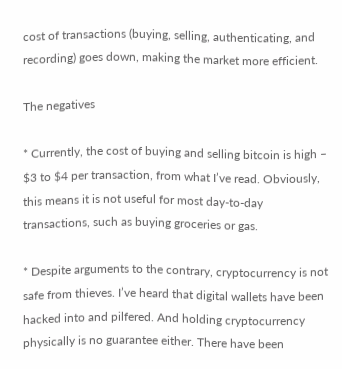cost of transactions (buying, selling, authenticating, and recording) goes down, making the market more efficient.

The negatives

* Currently, the cost of buying and selling bitcoin is high – $3 to $4 per transaction, from what I’ve read. Obviously, this means it is not useful for most day-to-day transactions, such as buying groceries or gas.

* Despite arguments to the contrary, cryptocurrency is not safe from thieves. I’ve heard that digital wallets have been hacked into and pilfered. And holding cryptocurrency physically is no guarantee either. There have been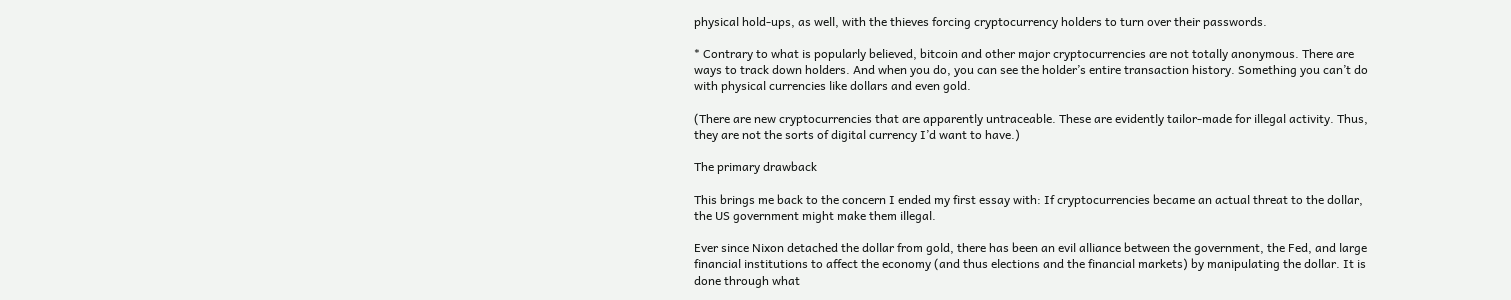physical hold-ups, as well, with the thieves forcing cryptocurrency holders to turn over their passwords.

* Contrary to what is popularly believed, bitcoin and other major cryptocurrencies are not totally anonymous. There are ways to track down holders. And when you do, you can see the holder’s entire transaction history. Something you can’t do with physical currencies like dollars and even gold.

(There are new cryptocurrencies that are apparently untraceable. These are evidently tailor-made for illegal activity. Thus, they are not the sorts of digital currency I’d want to have.)

The primary drawback

This brings me back to the concern I ended my first essay with: If cryptocurrencies became an actual threat to the dollar, the US government might make them illegal.

Ever since Nixon detached the dollar from gold, there has been an evil alliance between the government, the Fed, and large financial institutions to affect the economy (and thus elections and the financial markets) by manipulating the dollar. It is done through what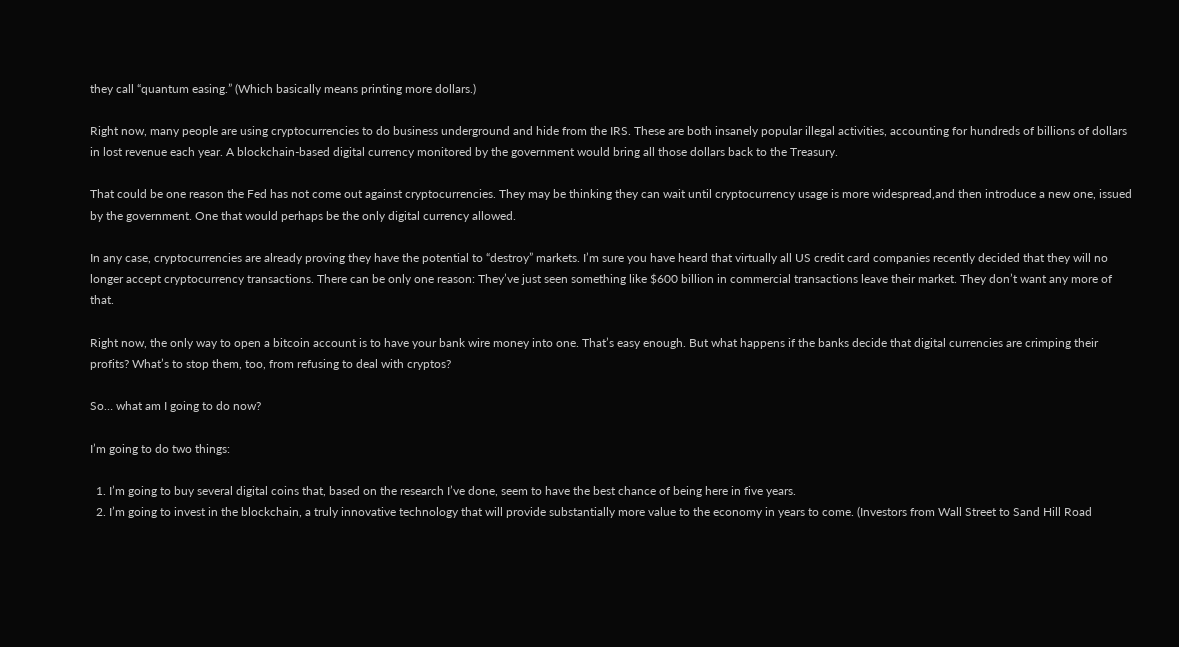they call “quantum easing.” (Which basically means printing more dollars.)

Right now, many people are using cryptocurrencies to do business underground and hide from the IRS. These are both insanely popular illegal activities, accounting for hundreds of billions of dollars in lost revenue each year. A blockchain-based digital currency monitored by the government would bring all those dollars back to the Treasury.

That could be one reason the Fed has not come out against cryptocurrencies. They may be thinking they can wait until cryptocurrency usage is more widespread,and then introduce a new one, issued by the government. One that would perhaps be the only digital currency allowed.

In any case, cryptocurrencies are already proving they have the potential to “destroy” markets. I’m sure you have heard that virtually all US credit card companies recently decided that they will no longer accept cryptocurrency transactions. There can be only one reason: They’ve just seen something like $600 billion in commercial transactions leave their market. They don’t want any more of that.

Right now, the only way to open a bitcoin account is to have your bank wire money into one. That’s easy enough. But what happens if the banks decide that digital currencies are crimping their profits? What’s to stop them, too, from refusing to deal with cryptos?

So… what am I going to do now?

I’m going to do two things:

  1. I’m going to buy several digital coins that, based on the research I’ve done, seem to have the best chance of being here in five years.
  2. I’m going to invest in the blockchain, a truly innovative technology that will provide substantially more value to the economy in years to come. (Investors from Wall Street to Sand Hill Road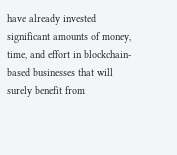have already invested significant amounts of money, time, and effort in blockchain-based businesses that will surely benefit from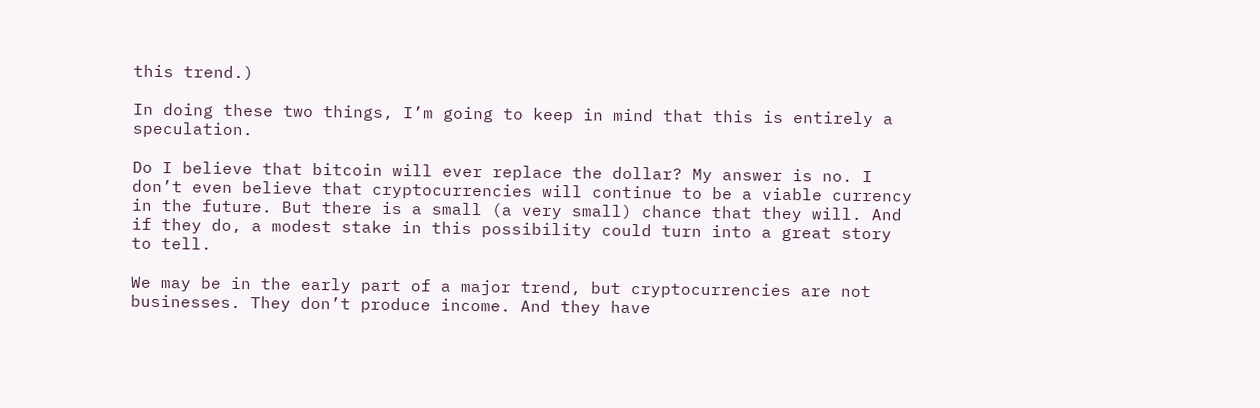this trend.)

In doing these two things, I’m going to keep in mind that this is entirely a speculation.

Do I believe that bitcoin will ever replace the dollar? My answer is no. I don’t even believe that cryptocurrencies will continue to be a viable currency in the future. But there is a small (a very small) chance that they will. And if they do, a modest stake in this possibility could turn into a great story to tell.

We may be in the early part of a major trend, but cryptocurrencies are not businesses. They don’t produce income. And they have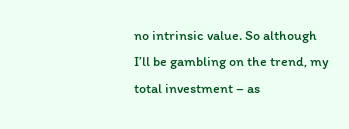no intrinsic value. So although I’ll be gambling on the trend, my total investment – as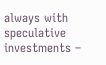always with speculative investments –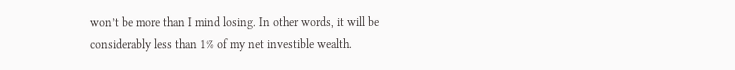won’t be more than I mind losing. In other words, it will be considerably less than 1% of my net investible wealth.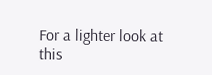For a lighter look at this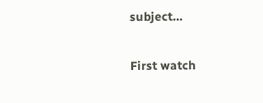subject…

First watch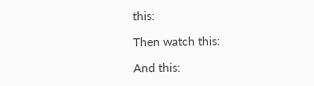this:

Then watch this:

And this: